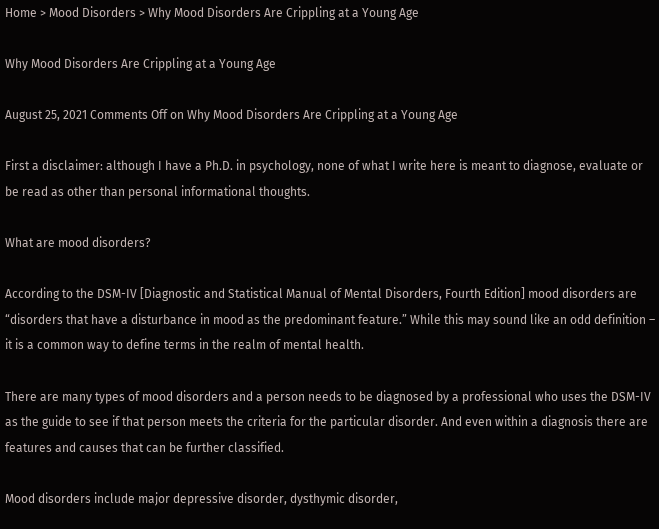Home > Mood Disorders > Why Mood Disorders Are Crippling at a Young Age

Why Mood Disorders Are Crippling at a Young Age

August 25, 2021 Comments Off on Why Mood Disorders Are Crippling at a Young Age

First a disclaimer: although I have a Ph.D. in psychology, none of what I write here is meant to diagnose, evaluate or be read as other than personal informational thoughts.

What are mood disorders?

According to the DSM-IV [Diagnostic and Statistical Manual of Mental Disorders, Fourth Edition] mood disorders are “disorders that have a disturbance in mood as the predominant feature.” While this may sound like an odd definition – it is a common way to define terms in the realm of mental health.

There are many types of mood disorders and a person needs to be diagnosed by a professional who uses the DSM-IV as the guide to see if that person meets the criteria for the particular disorder. And even within a diagnosis there are features and causes that can be further classified.

Mood disorders include major depressive disorder, dysthymic disorder,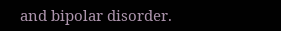and bipolar disorder.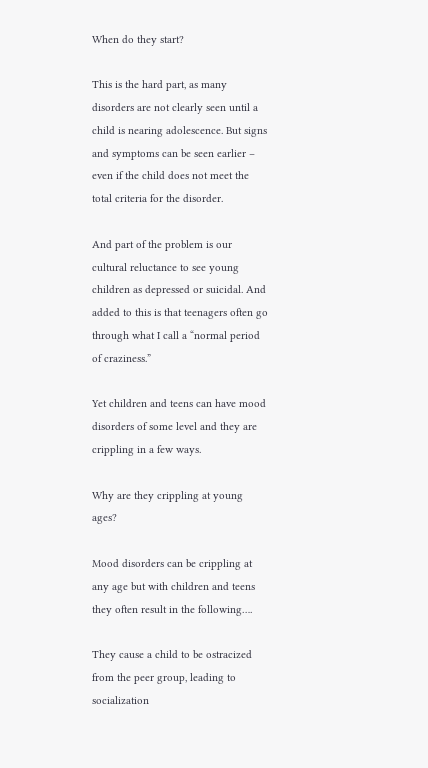When do they start?

This is the hard part, as many disorders are not clearly seen until a child is nearing adolescence. But signs and symptoms can be seen earlier – even if the child does not meet the total criteria for the disorder.

And part of the problem is our cultural reluctance to see young children as depressed or suicidal. And added to this is that teenagers often go through what I call a “normal period of craziness.”

Yet children and teens can have mood disorders of some level and they are crippling in a few ways.

Why are they crippling at young ages?

Mood disorders can be crippling at any age but with children and teens they often result in the following….

They cause a child to be ostracized from the peer group, leading to socialization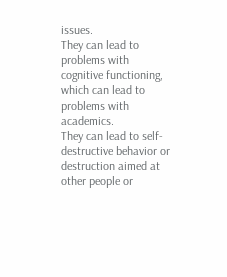issues.
They can lead to problems with cognitive functioning, which can lead to problems with academics.
They can lead to self-destructive behavior or destruction aimed at other people or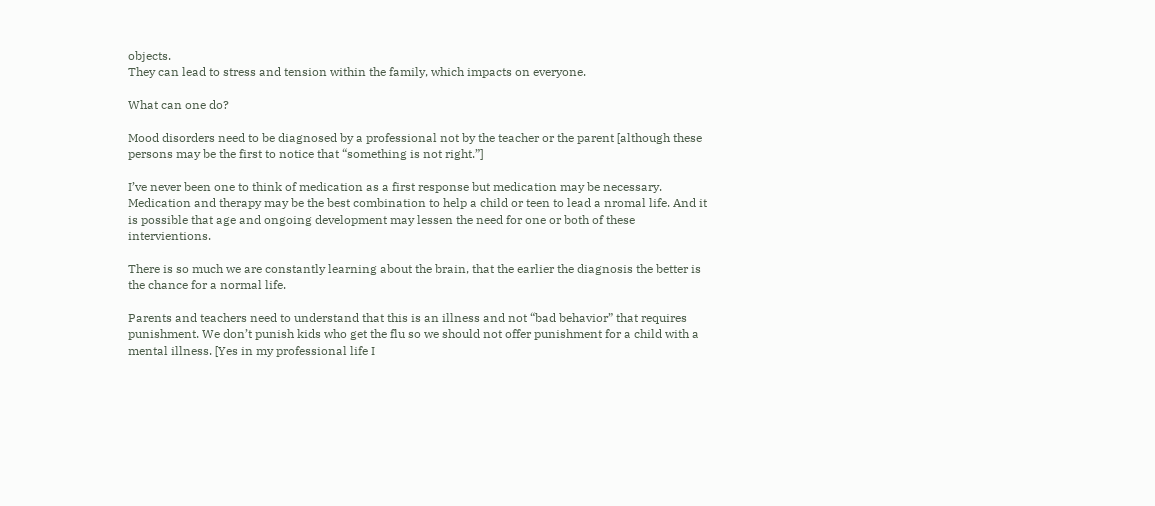objects.
They can lead to stress and tension within the family, which impacts on everyone.

What can one do?

Mood disorders need to be diagnosed by a professional not by the teacher or the parent [although these persons may be the first to notice that “something is not right.”]

I’ve never been one to think of medication as a first response but medication may be necessary. Medication and therapy may be the best combination to help a child or teen to lead a nromal life. And it is possible that age and ongoing development may lessen the need for one or both of these intervientions.

There is so much we are constantly learning about the brain, that the earlier the diagnosis the better is the chance for a normal life.

Parents and teachers need to understand that this is an illness and not “bad behavior” that requires punishment. We don’t punish kids who get the flu so we should not offer punishment for a child with a mental illness. [Yes in my professional life I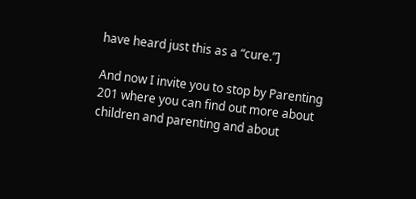have heard just this as a “cure.”]

And now I invite you to stop by Parenting 201 where you can find out more about children and parenting and about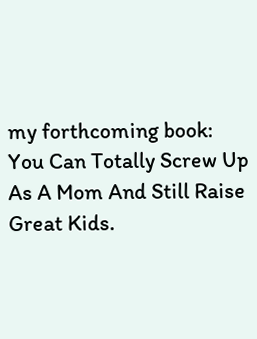my forthcoming book: You Can Totally Screw Up As A Mom And Still Raise Great Kids.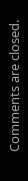Comments are closed.